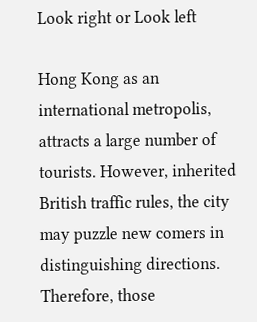Look right or Look left

Hong Kong as an international metropolis, attracts a large number of tourists. However, inherited British traffic rules, the city may puzzle new comers in distinguishing directions. Therefore, those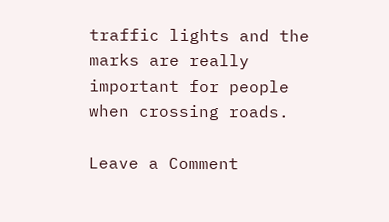traffic lights and the marks are really important for people when crossing roads.

Leave a Comment